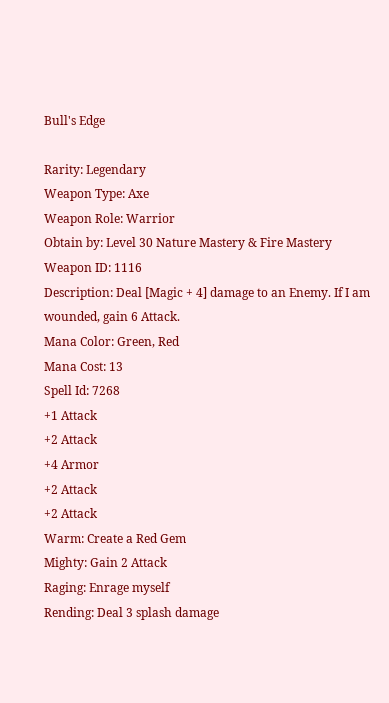Bull's Edge

Rarity: Legendary
Weapon Type: Axe
Weapon Role: Warrior
Obtain by: Level 30 Nature Mastery & Fire Mastery
Weapon ID: 1116
Description: Deal [Magic + 4] damage to an Enemy. If I am wounded, gain 6 Attack.
Mana Color: Green, Red
Mana Cost: 13
Spell Id: 7268
+1 Attack
+2 Attack
+4 Armor
+2 Attack
+2 Attack
Warm: Create a Red Gem
Mighty: Gain 2 Attack
Raging: Enrage myself
Rending: Deal 3 splash damage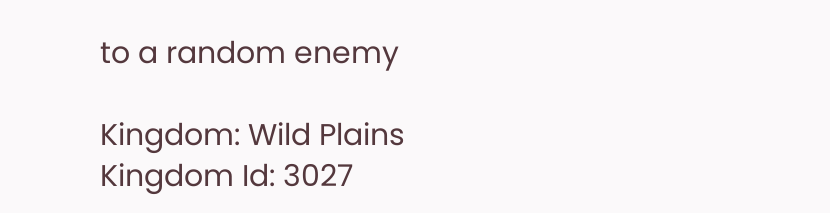to a random enemy

Kingdom: Wild Plains
Kingdom Id: 3027